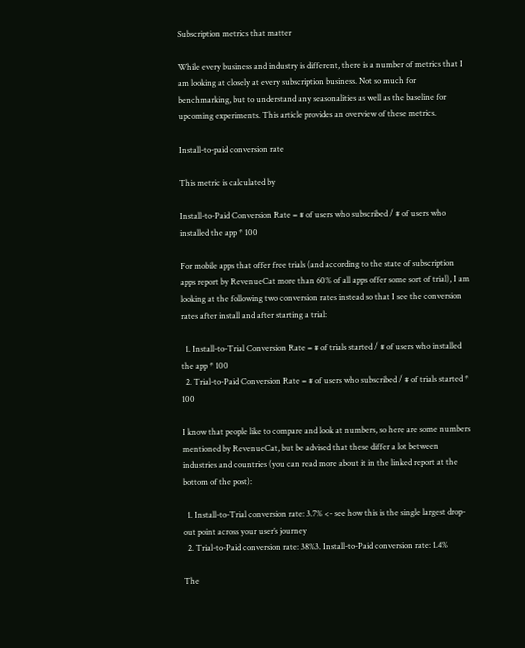Subscription metrics that matter

While every business and industry is different, there is a number of metrics that I am looking at closely at every subscription business. Not so much for benchmarking, but to understand any seasonalities as well as the baseline for upcoming experiments. This article provides an overview of these metrics.

Install-to-paid conversion rate

This metric is calculated by

Install-to-Paid Conversion Rate = # of users who subscribed / # of users who installed the app * 100

For mobile apps that offer free trials (and according to the state of subscription apps report by RevenueCat more than 60% of all apps offer some sort of trial), I am looking at the following two conversion rates instead so that I see the conversion rates after install and after starting a trial:

  1. Install-to-Trial Conversion Rate = # of trials started / # of users who installed the app * 100
  2. Trial-to-Paid Conversion Rate = # of users who subscribed / # of trials started * 100

I know that people like to compare and look at numbers, so here are some numbers mentioned by RevenueCat, but be advised that these differ a lot between industries and countries (you can read more about it in the linked report at the bottom of the post):

  1. Install-to-Trial conversion rate: 3.7% <- see how this is the single largest drop-out point across your user’s journey
  2. Trial-to-Paid conversion rate: 38%3. Install-to-Paid conversion rate: 1.4%

The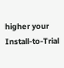higher your Install-to-Trial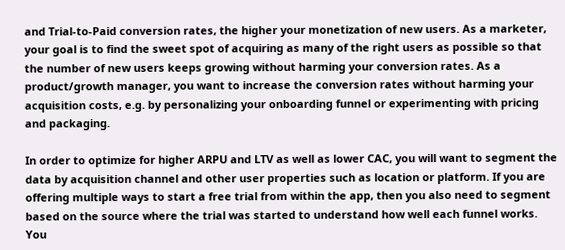and Trial-to-Paid conversion rates, the higher your monetization of new users. As a marketer, your goal is to find the sweet spot of acquiring as many of the right users as possible so that the number of new users keeps growing without harming your conversion rates. As a product/growth manager, you want to increase the conversion rates without harming your acquisition costs, e.g. by personalizing your onboarding funnel or experimenting with pricing and packaging.

In order to optimize for higher ARPU and LTV as well as lower CAC, you will want to segment the data by acquisition channel and other user properties such as location or platform. If you are offering multiple ways to start a free trial from within the app, then you also need to segment based on the source where the trial was started to understand how well each funnel works. You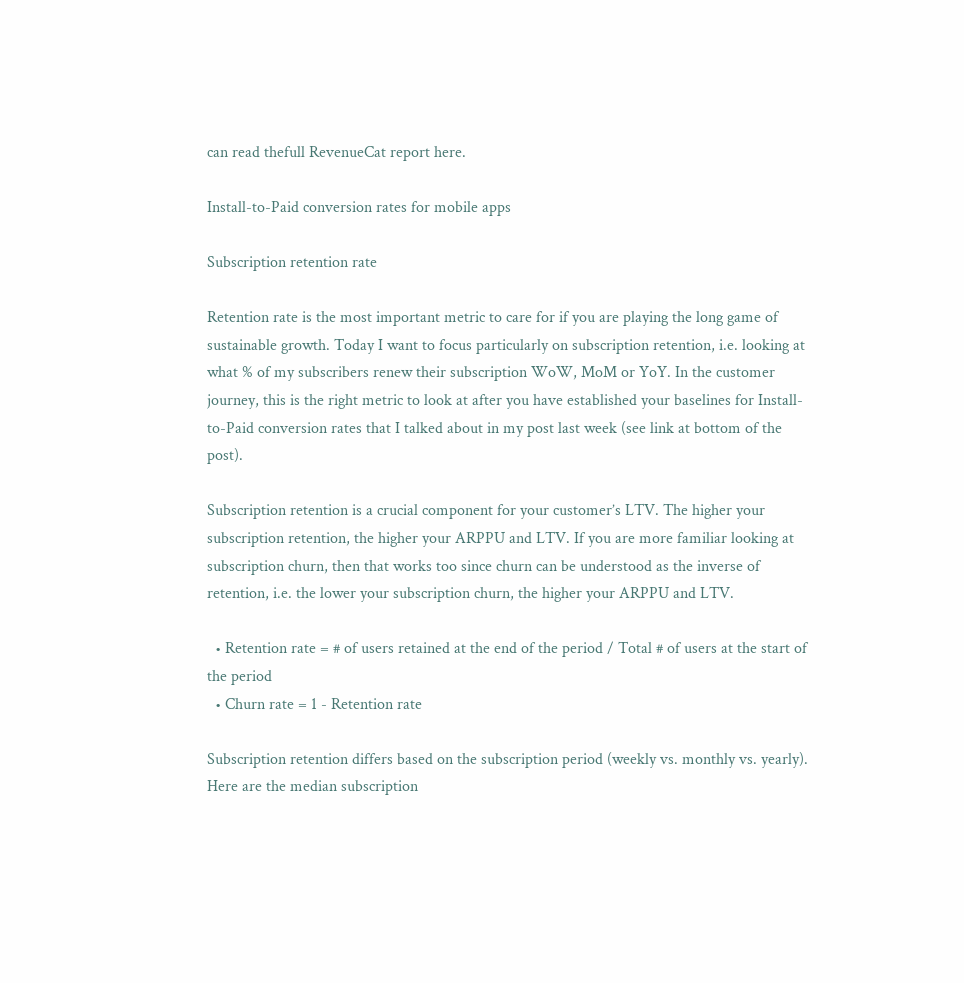can read thefull RevenueCat report here.

Install-to-Paid conversion rates for mobile apps

Subscription retention rate

Retention rate is the most important metric to care for if you are playing the long game of sustainable growth. Today I want to focus particularly on subscription retention, i.e. looking at what % of my subscribers renew their subscription WoW, MoM or YoY. In the customer journey, this is the right metric to look at after you have established your baselines for Install-to-Paid conversion rates that I talked about in my post last week (see link at bottom of the post).

Subscription retention is a crucial component for your customer’s LTV. The higher your subscription retention, the higher your ARPPU and LTV. If you are more familiar looking at subscription churn, then that works too since churn can be understood as the inverse of retention, i.e. the lower your subscription churn, the higher your ARPPU and LTV.

  • Retention rate = # of users retained at the end of the period / Total # of users at the start of the period
  • Churn rate = 1 - Retention rate

Subscription retention differs based on the subscription period (weekly vs. monthly vs. yearly). Here are the median subscription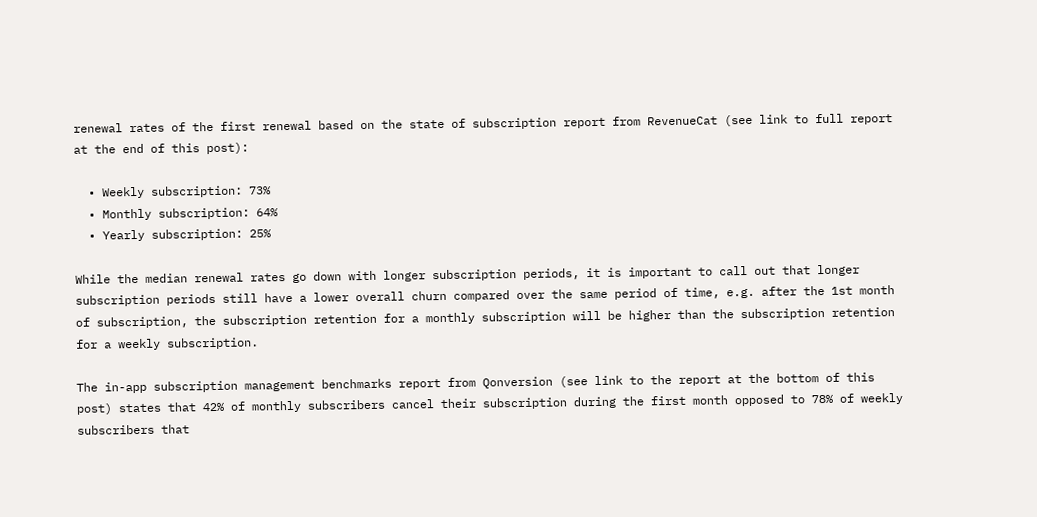renewal rates of the first renewal based on the state of subscription report from RevenueCat (see link to full report at the end of this post):

  • Weekly subscription: 73%
  • Monthly subscription: 64%
  • Yearly subscription: 25%

While the median renewal rates go down with longer subscription periods, it is important to call out that longer subscription periods still have a lower overall churn compared over the same period of time, e.g. after the 1st month of subscription, the subscription retention for a monthly subscription will be higher than the subscription retention for a weekly subscription.

The in-app subscription management benchmarks report from Qonversion (see link to the report at the bottom of this post) states that 42% of monthly subscribers cancel their subscription during the first month opposed to 78% of weekly subscribers that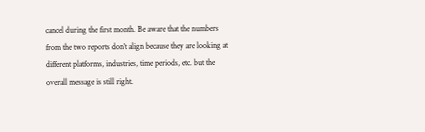cancel during the first month. Be aware that the numbers from the two reports don’t align because they are looking at different platforms, industries, time periods, etc. but the overall message is still right.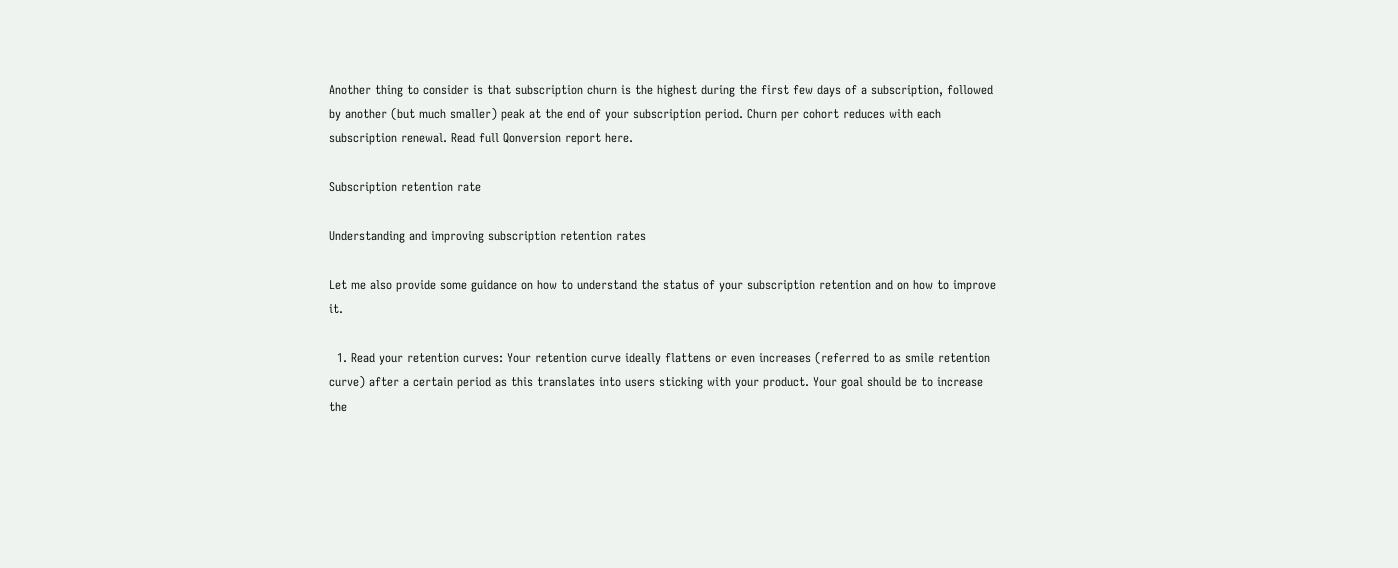Another thing to consider is that subscription churn is the highest during the first few days of a subscription, followed by another (but much smaller) peak at the end of your subscription period. Churn per cohort reduces with each subscription renewal. Read full Qonversion report here.

Subscription retention rate

Understanding and improving subscription retention rates

Let me also provide some guidance on how to understand the status of your subscription retention and on how to improve it.

  1. Read your retention curves: Your retention curve ideally flattens or even increases (referred to as smile retention curve) after a certain period as this translates into users sticking with your product. Your goal should be to increase the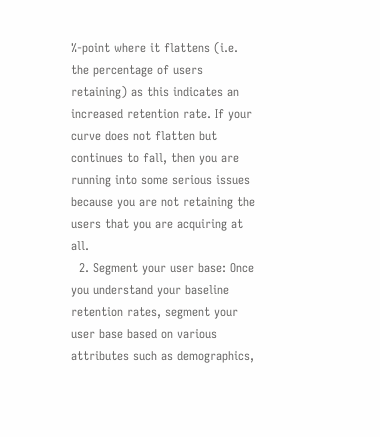%-point where it flattens (i.e. the percentage of users retaining) as this indicates an increased retention rate. If your curve does not flatten but continues to fall, then you are running into some serious issues because you are not retaining the users that you are acquiring at all.
  2. Segment your user base: Once you understand your baseline retention rates, segment your user base based on various attributes such as demographics,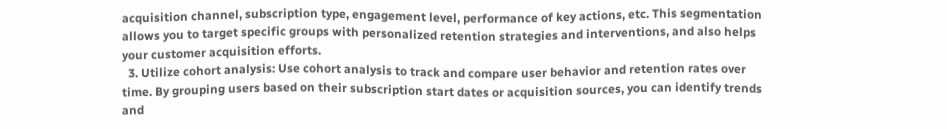acquisition channel, subscription type, engagement level, performance of key actions, etc. This segmentation allows you to target specific groups with personalized retention strategies and interventions, and also helps your customer acquisition efforts.
  3. Utilize cohort analysis: Use cohort analysis to track and compare user behavior and retention rates over time. By grouping users based on their subscription start dates or acquisition sources, you can identify trends and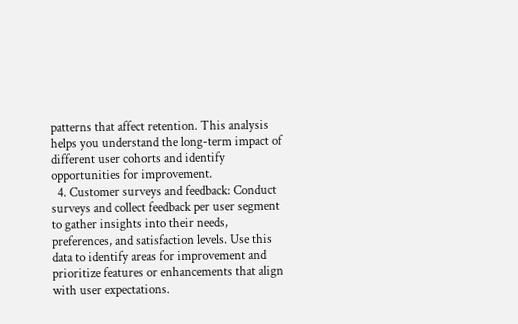patterns that affect retention. This analysis helps you understand the long-term impact of different user cohorts and identify opportunities for improvement.
  4. Customer surveys and feedback: Conduct surveys and collect feedback per user segment to gather insights into their needs, preferences, and satisfaction levels. Use this data to identify areas for improvement and prioritize features or enhancements that align with user expectations.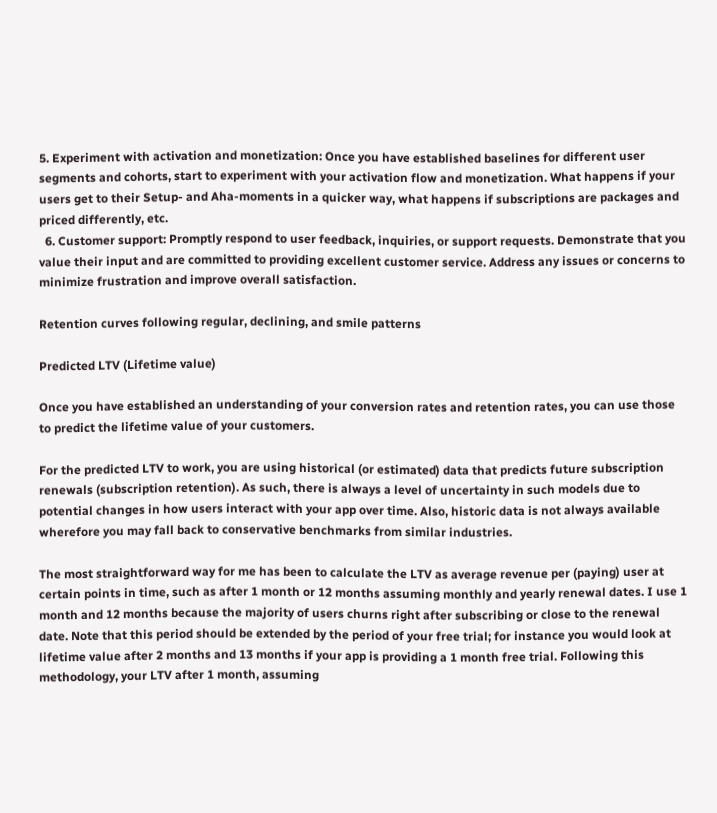5. Experiment with activation and monetization: Once you have established baselines for different user segments and cohorts, start to experiment with your activation flow and monetization. What happens if your users get to their Setup- and Aha-moments in a quicker way, what happens if subscriptions are packages and priced differently, etc.
  6. Customer support: Promptly respond to user feedback, inquiries, or support requests. Demonstrate that you value their input and are committed to providing excellent customer service. Address any issues or concerns to minimize frustration and improve overall satisfaction.

Retention curves following regular, declining, and smile patterns

Predicted LTV (Lifetime value)

Once you have established an understanding of your conversion rates and retention rates, you can use those to predict the lifetime value of your customers.

For the predicted LTV to work, you are using historical (or estimated) data that predicts future subscription renewals (subscription retention). As such, there is always a level of uncertainty in such models due to potential changes in how users interact with your app over time. Also, historic data is not always available wherefore you may fall back to conservative benchmarks from similar industries.

The most straightforward way for me has been to calculate the LTV as average revenue per (paying) user at certain points in time, such as after 1 month or 12 months assuming monthly and yearly renewal dates. I use 1 month and 12 months because the majority of users churns right after subscribing or close to the renewal date. Note that this period should be extended by the period of your free trial; for instance you would look at lifetime value after 2 months and 13 months if your app is providing a 1 month free trial. Following this methodology, your LTV after 1 month, assuming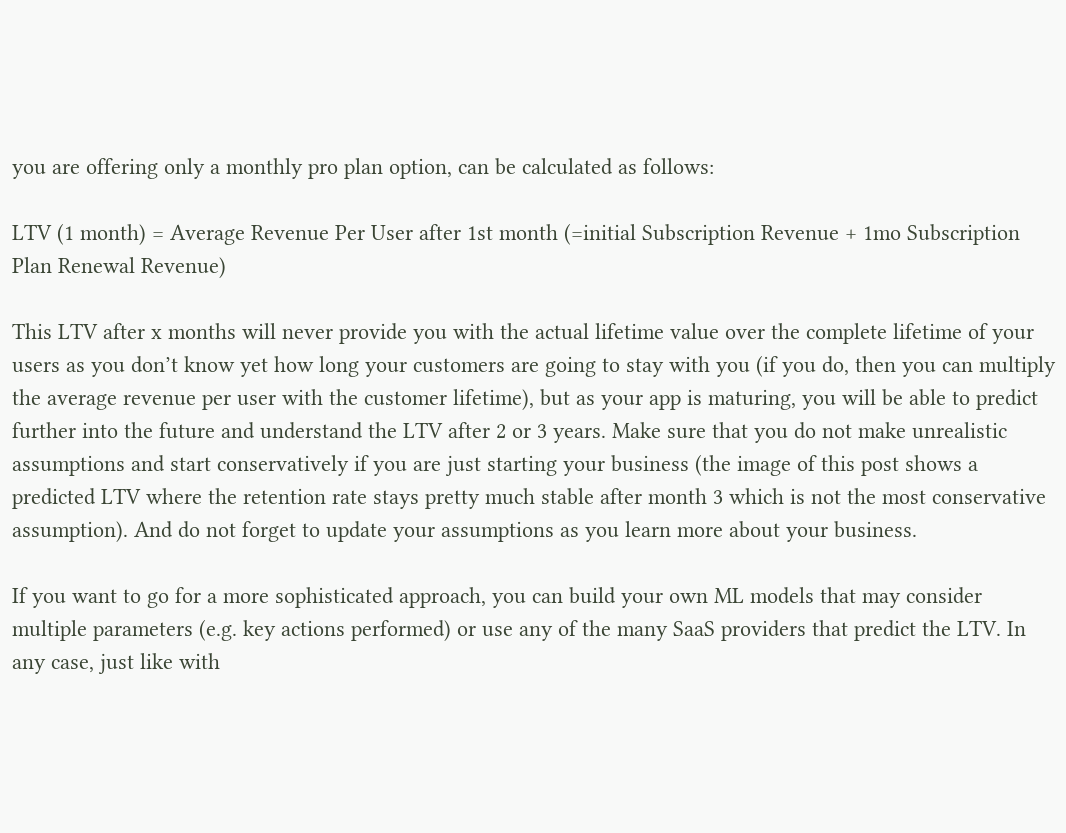you are offering only a monthly pro plan option, can be calculated as follows:

LTV (1 month) = Average Revenue Per User after 1st month (=initial Subscription Revenue + 1mo Subscription Plan Renewal Revenue)

This LTV after x months will never provide you with the actual lifetime value over the complete lifetime of your users as you don’t know yet how long your customers are going to stay with you (if you do, then you can multiply the average revenue per user with the customer lifetime), but as your app is maturing, you will be able to predict further into the future and understand the LTV after 2 or 3 years. Make sure that you do not make unrealistic assumptions and start conservatively if you are just starting your business (the image of this post shows a predicted LTV where the retention rate stays pretty much stable after month 3 which is not the most conservative assumption). And do not forget to update your assumptions as you learn more about your business.

If you want to go for a more sophisticated approach, you can build your own ML models that may consider multiple parameters (e.g. key actions performed) or use any of the many SaaS providers that predict the LTV. In any case, just like with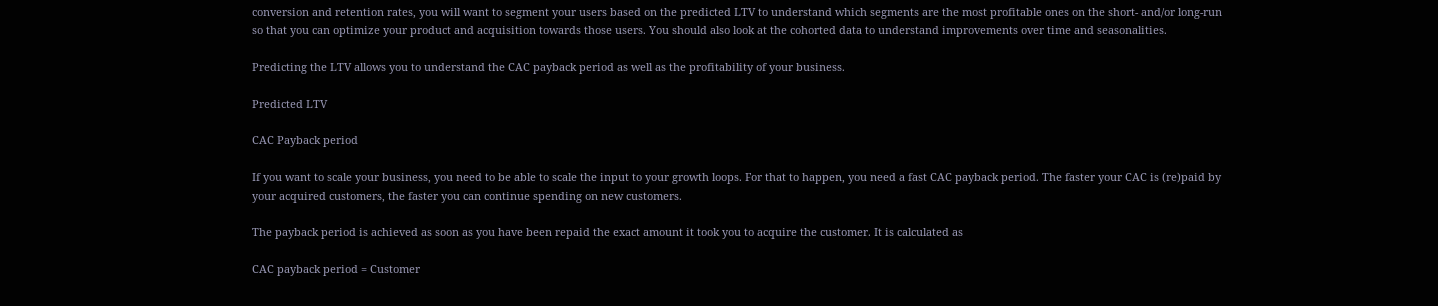conversion and retention rates, you will want to segment your users based on the predicted LTV to understand which segments are the most profitable ones on the short- and/or long-run so that you can optimize your product and acquisition towards those users. You should also look at the cohorted data to understand improvements over time and seasonalities.

Predicting the LTV allows you to understand the CAC payback period as well as the profitability of your business.

Predicted LTV

CAC Payback period

If you want to scale your business, you need to be able to scale the input to your growth loops. For that to happen, you need a fast CAC payback period. The faster your CAC is (re)paid by your acquired customers, the faster you can continue spending on new customers.

The payback period is achieved as soon as you have been repaid the exact amount it took you to acquire the customer. It is calculated as

CAC payback period = Customer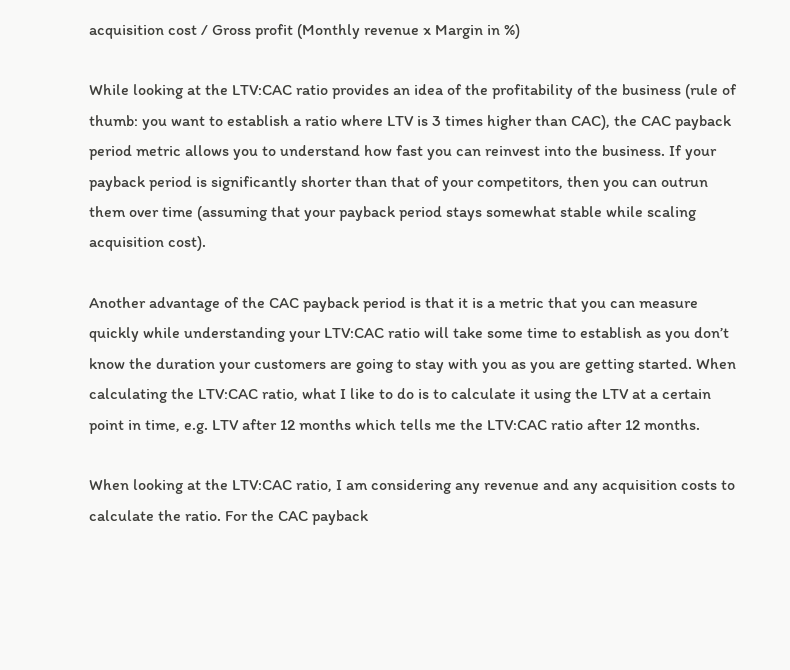acquisition cost / Gross profit (Monthly revenue x Margin in %)

While looking at the LTV:CAC ratio provides an idea of the profitability of the business (rule of thumb: you want to establish a ratio where LTV is 3 times higher than CAC), the CAC payback period metric allows you to understand how fast you can reinvest into the business. If your payback period is significantly shorter than that of your competitors, then you can outrun them over time (assuming that your payback period stays somewhat stable while scaling acquisition cost).

Another advantage of the CAC payback period is that it is a metric that you can measure quickly while understanding your LTV:CAC ratio will take some time to establish as you don’t know the duration your customers are going to stay with you as you are getting started. When calculating the LTV:CAC ratio, what I like to do is to calculate it using the LTV at a certain point in time, e.g. LTV after 12 months which tells me the LTV:CAC ratio after 12 months.

When looking at the LTV:CAC ratio, I am considering any revenue and any acquisition costs to calculate the ratio. For the CAC payback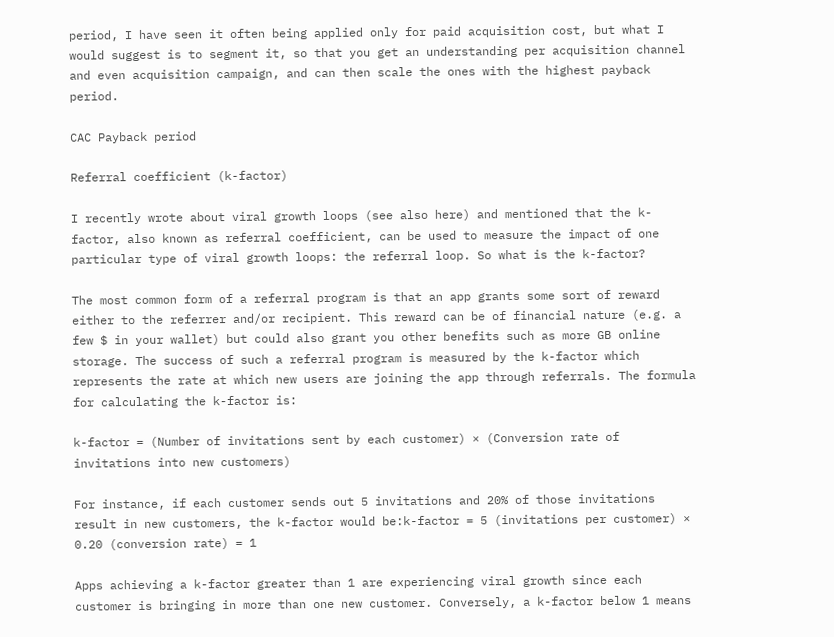period, I have seen it often being applied only for paid acquisition cost, but what I would suggest is to segment it, so that you get an understanding per acquisition channel and even acquisition campaign, and can then scale the ones with the highest payback period.

CAC Payback period

Referral coefficient (k-factor)

I recently wrote about viral growth loops (see also here) and mentioned that the k-factor, also known as referral coefficient, can be used to measure the impact of one particular type of viral growth loops: the referral loop. So what is the k-factor?

The most common form of a referral program is that an app grants some sort of reward either to the referrer and/or recipient. This reward can be of financial nature (e.g. a few $ in your wallet) but could also grant you other benefits such as more GB online storage. The success of such a referral program is measured by the k-factor which represents the rate at which new users are joining the app through referrals. The formula for calculating the k-factor is:

k-factor = (Number of invitations sent by each customer) × (Conversion rate of invitations into new customers)

For instance, if each customer sends out 5 invitations and 20% of those invitations result in new customers, the k-factor would be:k-factor = 5 (invitations per customer) × 0.20 (conversion rate) = 1

Apps achieving a k-factor greater than 1 are experiencing viral growth since each customer is bringing in more than one new customer. Conversely, a k-factor below 1 means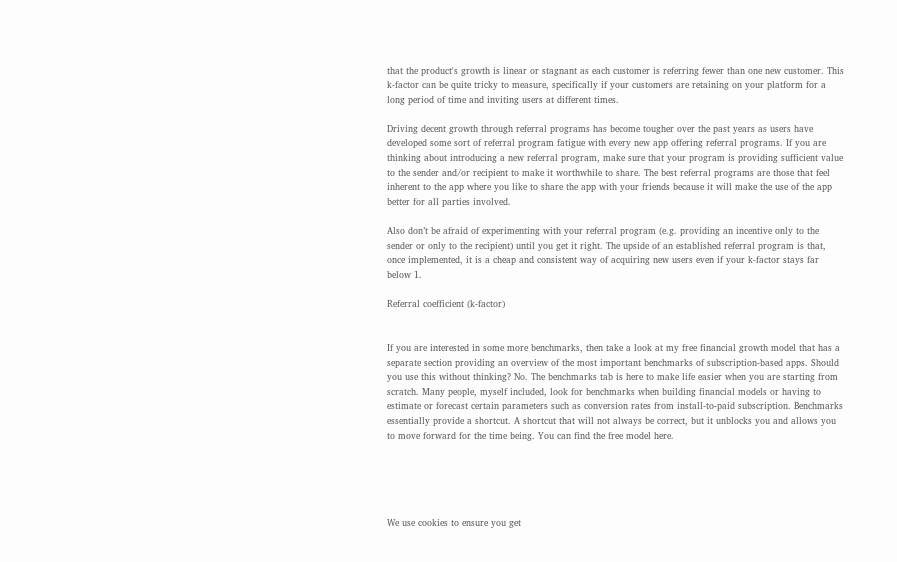that the product's growth is linear or stagnant as each customer is referring fewer than one new customer. This k-factor can be quite tricky to measure, specifically if your customers are retaining on your platform for a long period of time and inviting users at different times.

Driving decent growth through referral programs has become tougher over the past years as users have developed some sort of referral program fatigue with every new app offering referral programs. If you are thinking about introducing a new referral program, make sure that your program is providing sufficient value to the sender and/or recipient to make it worthwhile to share. The best referral programs are those that feel inherent to the app where you like to share the app with your friends because it will make the use of the app better for all parties involved.

Also don’t be afraid of experimenting with your referral program (e.g. providing an incentive only to the sender or only to the recipient) until you get it right. The upside of an established referral program is that, once implemented, it is a cheap and consistent way of acquiring new users even if your k-factor stays far below 1.

Referral coefficient (k-factor)


If you are interested in some more benchmarks, then take a look at my free financial growth model that has a separate section providing an overview of the most important benchmarks of subscription-based apps. Should you use this without thinking? No. The benchmarks tab is here to make life easier when you are starting from scratch. Many people, myself included, look for benchmarks when building financial models or having to estimate or forecast certain parameters such as conversion rates from install-to-paid subscription. Benchmarks essentially provide a shortcut. A shortcut that will not always be correct, but it unblocks you and allows you to move forward for the time being. You can find the free model here.





We use cookies to ensure you get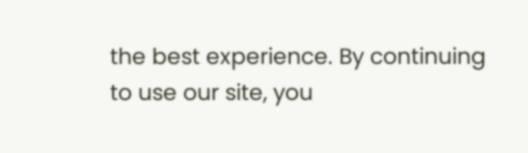the best experience. By continuing to use our site, you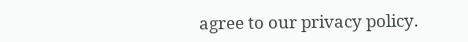agree to our privacy policy.